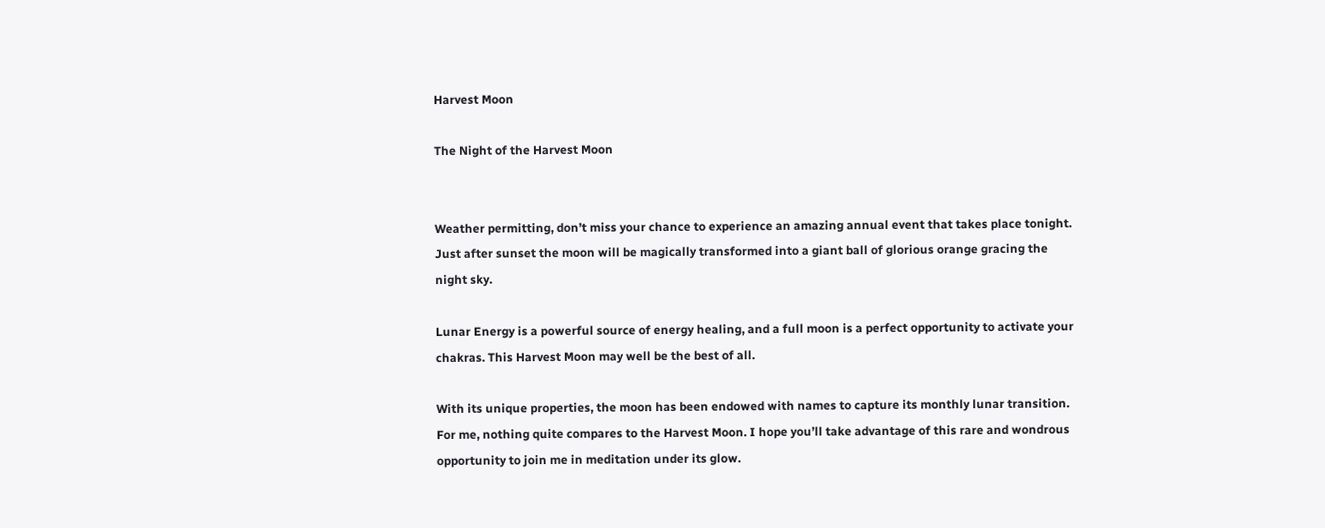Harvest Moon

The Night of the Harvest Moon


Weather permitting, don’t miss your chance to experience an amazing annual event that takes place tonight. Just after sunset the moon will be magically transformed into a giant ball of glorious orange gracing the night sky.

Lunar Energy is a powerful source of energy healing, and a full moon is a perfect opportunity to activate your chakras. This Harvest Moon may well be the best of all.

With its unique properties, the moon has been endowed with names to capture its monthly lunar transition. For me, nothing quite compares to the Harvest Moon. I hope you’ll take advantage of this rare and wondrous opportunity to join me in meditation under its glow.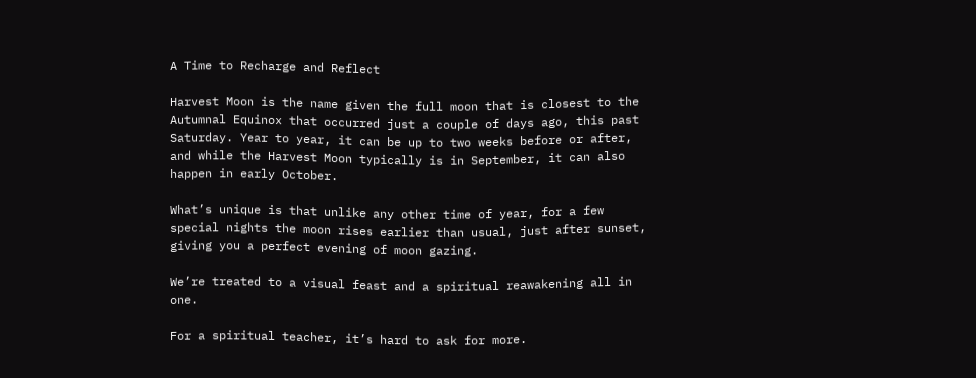A Time to Recharge and Reflect

Harvest Moon is the name given the full moon that is closest to the Autumnal Equinox that occurred just a couple of days ago, this past Saturday. Year to year, it can be up to two weeks before or after, and while the Harvest Moon typically is in September, it can also happen in early October.

What’s unique is that unlike any other time of year, for a few special nights the moon rises earlier than usual, just after sunset, giving you a perfect evening of moon gazing.

We’re treated to a visual feast and a spiritual reawakening all in one.

For a spiritual teacher, it’s hard to ask for more.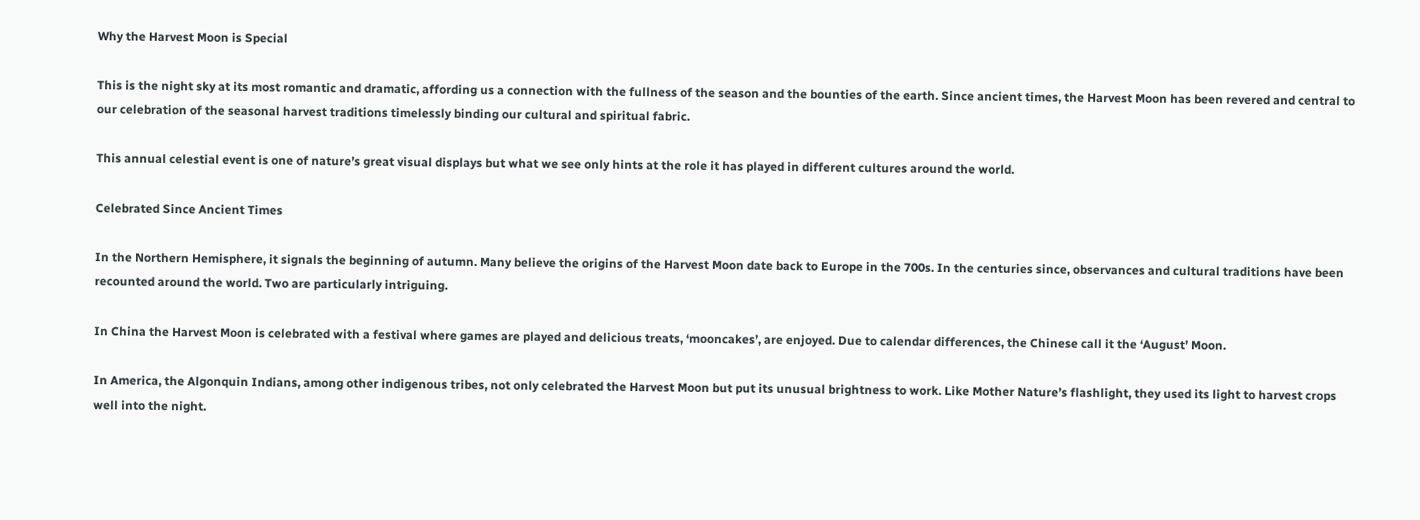Why the Harvest Moon is Special

This is the night sky at its most romantic and dramatic, affording us a connection with the fullness of the season and the bounties of the earth. Since ancient times, the Harvest Moon has been revered and central to our celebration of the seasonal harvest traditions timelessly binding our cultural and spiritual fabric.

This annual celestial event is one of nature’s great visual displays but what we see only hints at the role it has played in different cultures around the world.

Celebrated Since Ancient Times

In the Northern Hemisphere, it signals the beginning of autumn. Many believe the origins of the Harvest Moon date back to Europe in the 700s. In the centuries since, observances and cultural traditions have been recounted around the world. Two are particularly intriguing.

In China the Harvest Moon is celebrated with a festival where games are played and delicious treats, ‘mooncakes’, are enjoyed. Due to calendar differences, the Chinese call it the ‘August’ Moon.

In America, the Algonquin Indians, among other indigenous tribes, not only celebrated the Harvest Moon but put its unusual brightness to work. Like Mother Nature’s flashlight, they used its light to harvest crops well into the night.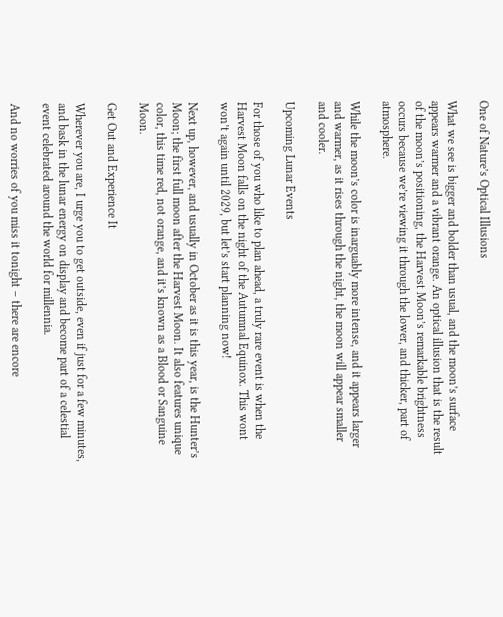One of Nature’s Optical Illusions

What we see is bigger and bolder than usual, and the moon’s surface appears warmer and a vibrant orange. An optical illusion that is the result of the moon’s positioning, the Harvest Moon’s remarkable brightness occurs because we’re viewing it through the lower, and thicker, part of atmosphere.

While the moon’s color is inarguably more intense, and it appears larger and warmer, as it rises through the night, the moon will appear smaller and cooler.

Upcoming Lunar Events

For those of you who like to plan ahead, a truly rare event is when the Harvest Moon falls on the night of the Autumnal Equinox. This wont won’t again until 2029, but let’s start planning now!

Next up, however, and usually in October as it is this year, is the Hunter’s Moon; the first full moon after the Harvest Moon. It also features unique color, this time red, not orange, and it’s known as a Blood or Sanguine Moon.

Get Out and Experience It

Wherever you are, I urge you to get outside, even if just for a few minutes, and bask in the lunar energy on display and become part of a celestial event celebrated around the world for millennia.

And no worries of you miss it tonight – there are encore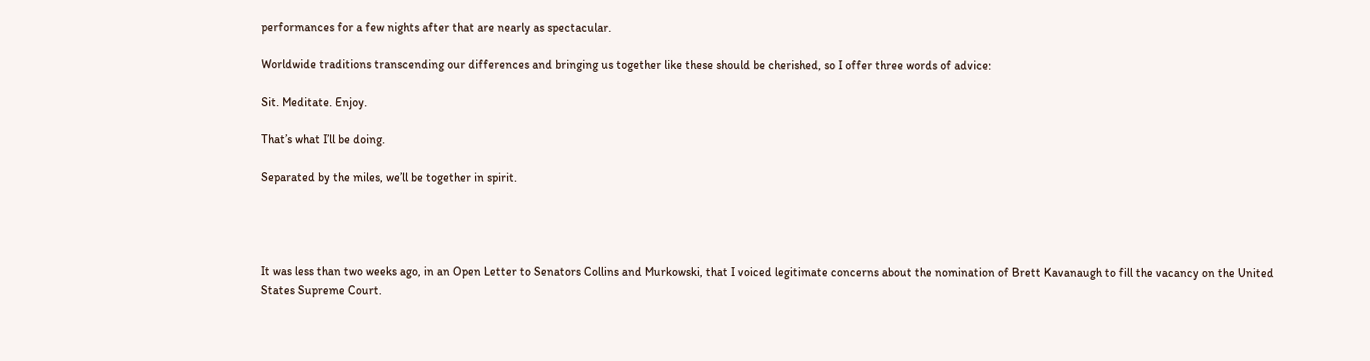performances for a few nights after that are nearly as spectacular.

Worldwide traditions transcending our differences and bringing us together like these should be cherished, so I offer three words of advice:

Sit. Meditate. Enjoy.

That’s what I’ll be doing.

Separated by the miles, we’ll be together in spirit.




It was less than two weeks ago, in an Open Letter to Senators Collins and Murkowski, that I voiced legitimate concerns about the nomination of Brett Kavanaugh to fill the vacancy on the United States Supreme Court.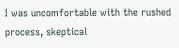I was uncomfortable with the rushed process, skeptical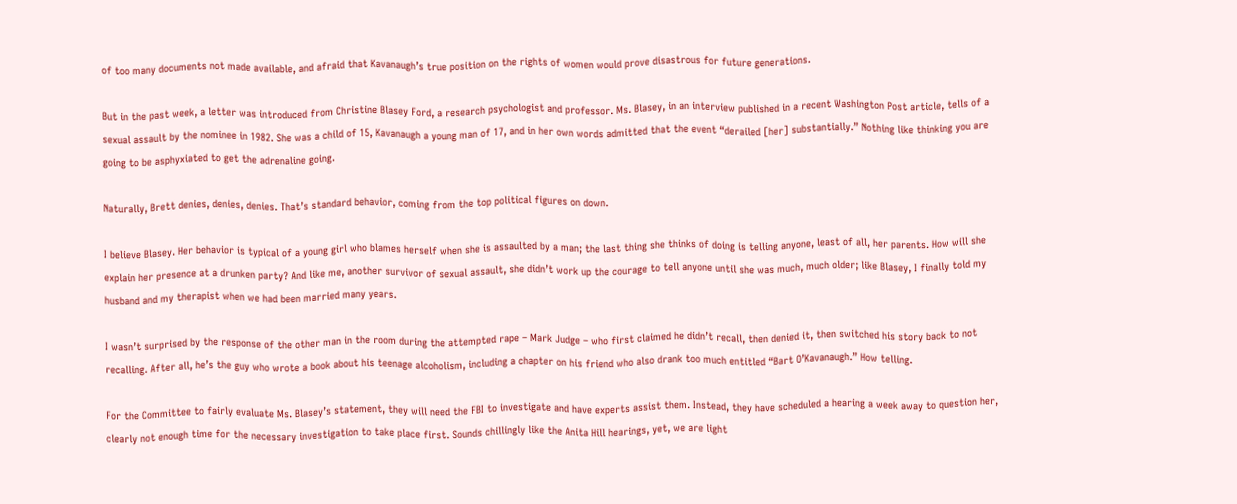of too many documents not made available, and afraid that Kavanaugh’s true position on the rights of women would prove disastrous for future generations.

But in the past week, a letter was introduced from Christine Blasey Ford, a research psychologist and professor. Ms. Blasey, in an interview published in a recent Washington Post article, tells of a sexual assault by the nominee in 1982. She was a child of 15, Kavanaugh a young man of 17, and in her own words admitted that the event “derailed [her] substantially.” Nothing like thinking you are going to be asphyxiated to get the adrenaline going.

Naturally, Brett denies, denies, denies. That’s standard behavior, coming from the top political figures on down.

I believe Blasey. Her behavior is typical of a young girl who blames herself when she is assaulted by a man; the last thing she thinks of doing is telling anyone, least of all, her parents. How will she explain her presence at a drunken party? And like me, another survivor of sexual assault, she didn’t work up the courage to tell anyone until she was much, much older; like Blasey, I finally told my husband and my therapist when we had been married many years.

I wasn’t surprised by the response of the other man in the room during the attempted rape – Mark Judge – who first claimed he didn’t recall, then denied it, then switched his story back to not recalling. After all, he’s the guy who wrote a book about his teenage alcoholism, including a chapter on his friend who also drank too much entitled “Bart O’Kavanaugh.” How telling.

For the Committee to fairly evaluate Ms. Blasey’s statement, they will need the FBI to investigate and have experts assist them. Instead, they have scheduled a hearing a week away to question her, clearly not enough time for the necessary investigation to take place first. Sounds chillingly like the Anita Hill hearings, yet, we are light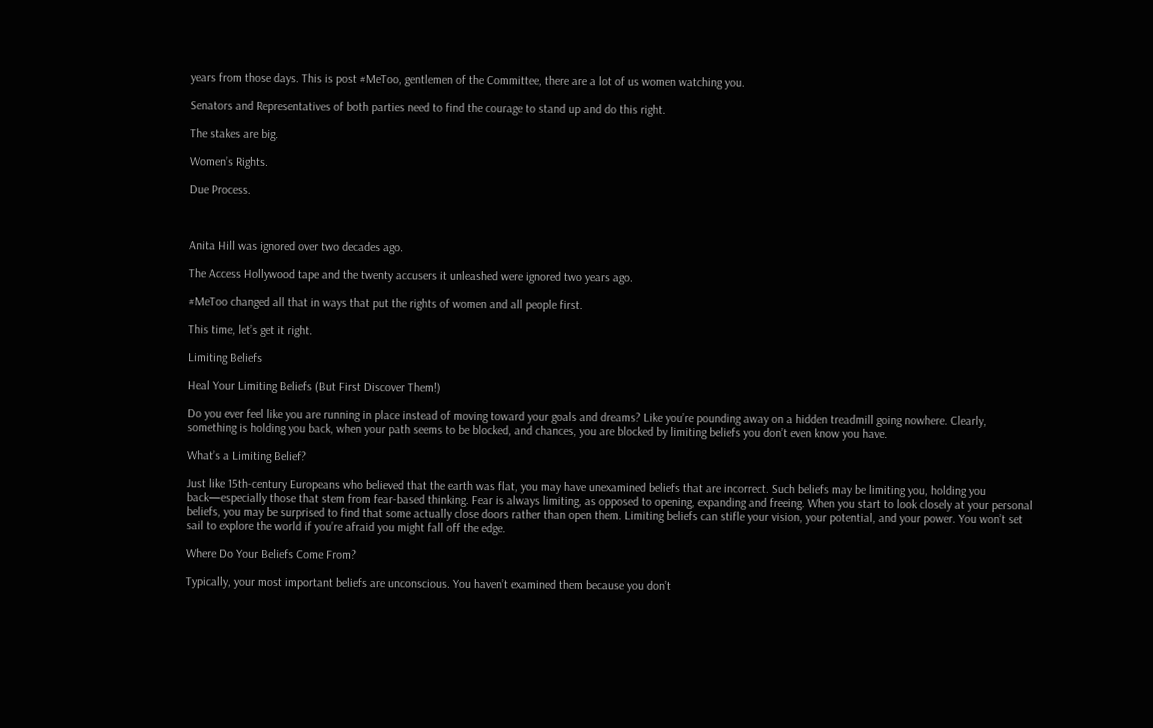years from those days. This is post #MeToo, gentlemen of the Committee, there are a lot of us women watching you.

Senators and Representatives of both parties need to find the courage to stand up and do this right.

The stakes are big.

Women’s Rights.

Due Process.



Anita Hill was ignored over two decades ago.

The Access Hollywood tape and the twenty accusers it unleashed were ignored two years ago.

#MeToo changed all that in ways that put the rights of women and all people first.

This time, let’s get it right.

Limiting Beliefs

Heal Your Limiting Beliefs (But First Discover Them!)

Do you ever feel like you are running in place instead of moving toward your goals and dreams? Like you’re pounding away on a hidden treadmill going nowhere. Clearly, something is holding you back, when your path seems to be blocked, and chances, you are blocked by limiting beliefs you don’t even know you have.

What’s a Limiting Belief?

Just like 15th-century Europeans who believed that the earth was flat, you may have unexamined beliefs that are incorrect. Such beliefs may be limiting you, holding you back—especially those that stem from fear-based thinking. Fear is always limiting, as opposed to opening, expanding and freeing. When you start to look closely at your personal beliefs, you may be surprised to find that some actually close doors rather than open them. Limiting beliefs can stifle your vision, your potential, and your power. You won’t set sail to explore the world if you’re afraid you might fall off the edge.

Where Do Your Beliefs Come From?

Typically, your most important beliefs are unconscious. You haven’t examined them because you don’t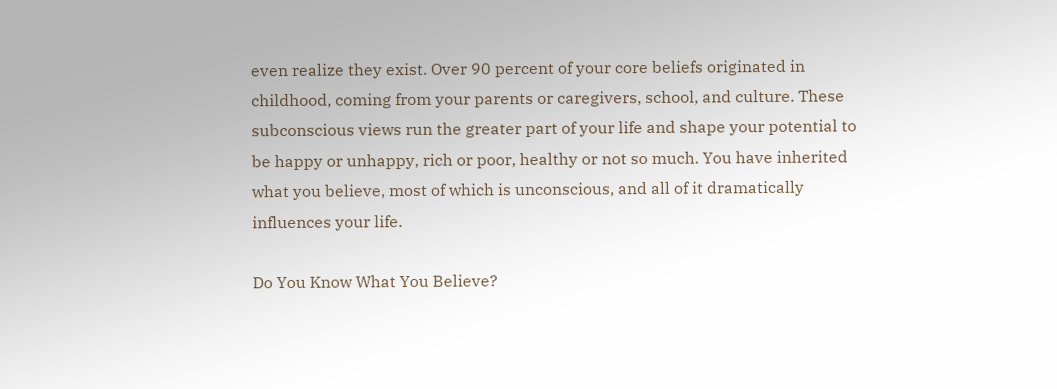even realize they exist. Over 90 percent of your core beliefs originated in childhood, coming from your parents or caregivers, school, and culture. These subconscious views run the greater part of your life and shape your potential to be happy or unhappy, rich or poor, healthy or not so much. You have inherited what you believe, most of which is unconscious, and all of it dramatically influences your life.

Do You Know What You Believe?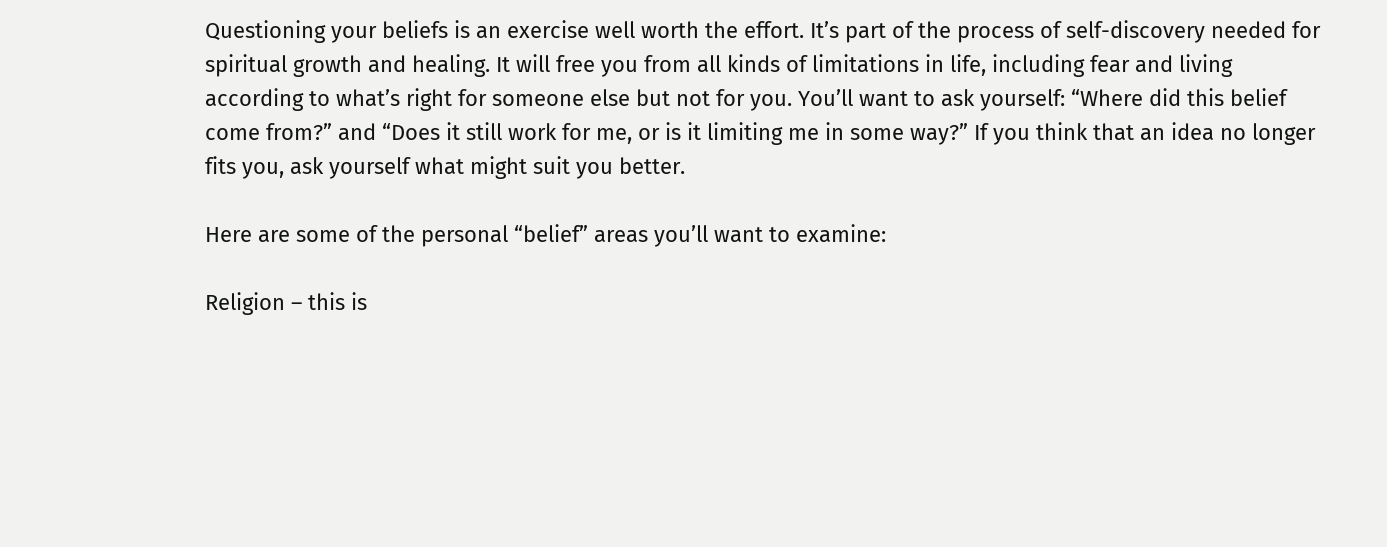Questioning your beliefs is an exercise well worth the effort. It’s part of the process of self-discovery needed for spiritual growth and healing. It will free you from all kinds of limitations in life, including fear and living according to what’s right for someone else but not for you. You’ll want to ask yourself: “Where did this belief come from?” and “Does it still work for me, or is it limiting me in some way?” If you think that an idea no longer fits you, ask yourself what might suit you better.

Here are some of the personal “belief” areas you’ll want to examine:

Religion – this is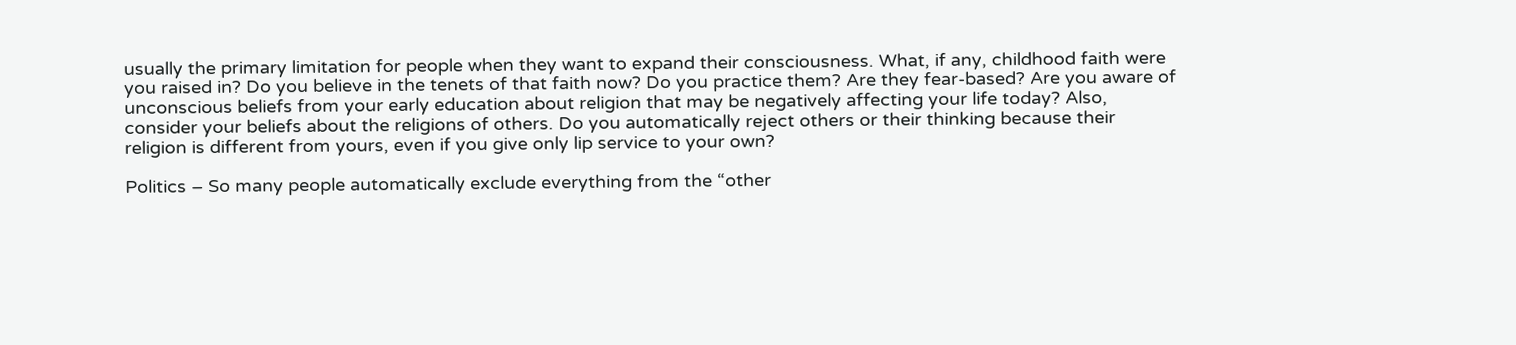usually the primary limitation for people when they want to expand their consciousness. What, if any, childhood faith were you raised in? Do you believe in the tenets of that faith now? Do you practice them? Are they fear-based? Are you aware of unconscious beliefs from your early education about religion that may be negatively affecting your life today? Also, consider your beliefs about the religions of others. Do you automatically reject others or their thinking because their religion is different from yours, even if you give only lip service to your own?

Politics – So many people automatically exclude everything from the “other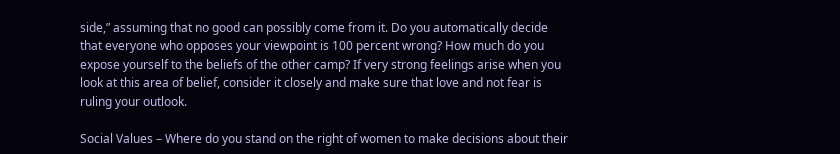side,” assuming that no good can possibly come from it. Do you automatically decide that everyone who opposes your viewpoint is 100 percent wrong? How much do you expose yourself to the beliefs of the other camp? If very strong feelings arise when you look at this area of belief, consider it closely and make sure that love and not fear is ruling your outlook.

Social Values – Where do you stand on the right of women to make decisions about their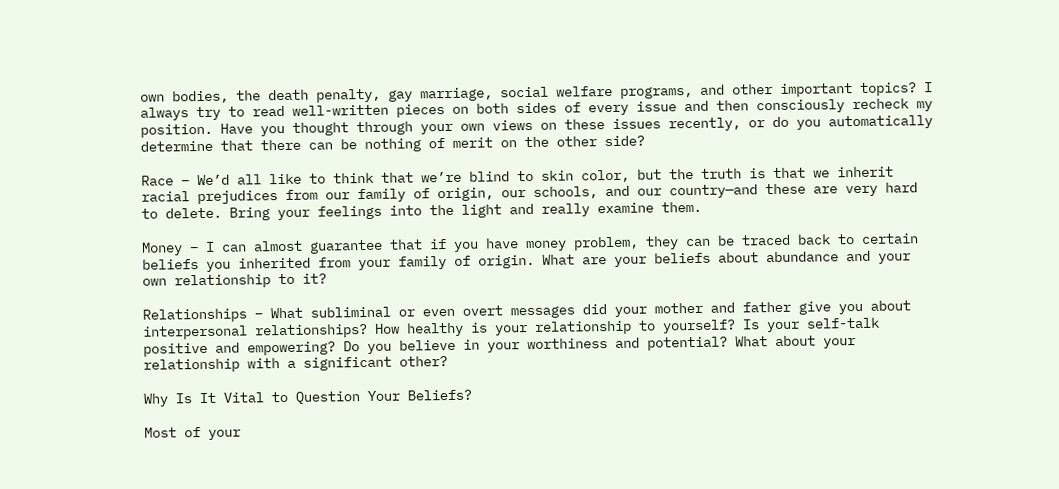own bodies, the death penalty, gay marriage, social welfare programs, and other important topics? I always try to read well-written pieces on both sides of every issue and then consciously recheck my position. Have you thought through your own views on these issues recently, or do you automatically determine that there can be nothing of merit on the other side?

Race – We’d all like to think that we’re blind to skin color, but the truth is that we inherit racial prejudices from our family of origin, our schools, and our country—and these are very hard to delete. Bring your feelings into the light and really examine them.

Money – I can almost guarantee that if you have money problem, they can be traced back to certain beliefs you inherited from your family of origin. What are your beliefs about abundance and your own relationship to it?

Relationships – What subliminal or even overt messages did your mother and father give you about interpersonal relationships? How healthy is your relationship to yourself? Is your self-talk positive and empowering? Do you believe in your worthiness and potential? What about your relationship with a significant other?

Why Is It Vital to Question Your Beliefs?

Most of your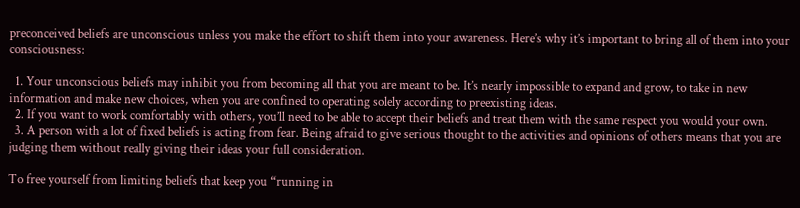preconceived beliefs are unconscious unless you make the effort to shift them into your awareness. Here’s why it’s important to bring all of them into your consciousness:

  1. Your unconscious beliefs may inhibit you from becoming all that you are meant to be. It’s nearly impossible to expand and grow, to take in new information and make new choices, when you are confined to operating solely according to preexisting ideas.
  2. If you want to work comfortably with others, you’ll need to be able to accept their beliefs and treat them with the same respect you would your own.
  3. A person with a lot of fixed beliefs is acting from fear. Being afraid to give serious thought to the activities and opinions of others means that you are judging them without really giving their ideas your full consideration.

To free yourself from limiting beliefs that keep you “running in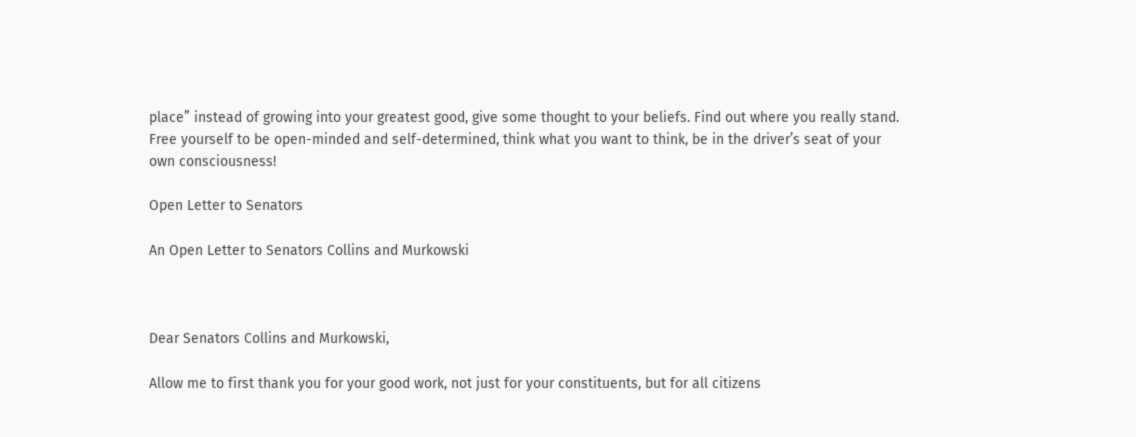place” instead of growing into your greatest good, give some thought to your beliefs. Find out where you really stand. Free yourself to be open-minded and self-determined, think what you want to think, be in the driver’s seat of your own consciousness!

Open Letter to Senators

An Open Letter to Senators Collins and Murkowski



Dear Senators Collins and Murkowski,

Allow me to first thank you for your good work, not just for your constituents, but for all citizens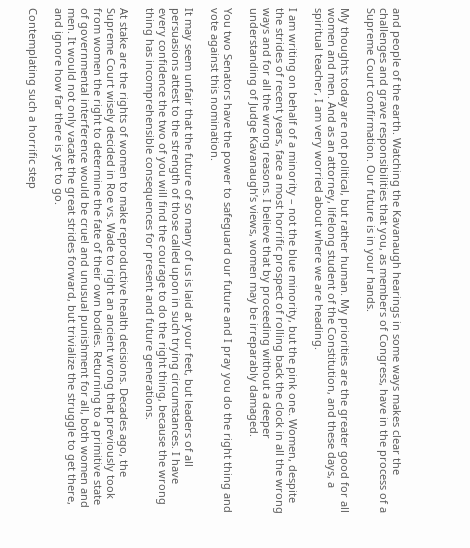and people of the earth. Watching the Kavanaugh hearings in some ways makes clear the challenges and grave responsibilities that you, as members of Congress, have in the process of a Supreme Court confirmation. Our future is in your hands.

My thoughts today are not political, but rather human. My priorities are the greater good for all women and men. And as an attorney, lifelong student of the Constitution, and these days, a spiritual teacher, I am very worried about where we are heading.

I am writing on behalf of a minority – not the blue minority, but the pink one. Women, despite the strides of recent years, face a most horrific prospect of rolling back the clock in all the wrong ways and for all the wrong reasons. I believe that by proceeding without a deeper understanding of Judge Kavanaugh’s views, women may be irreparably damaged.

You two Senators have the power to safeguard our future and I pray you do the right thing and vote against this nomination.

It may seem unfair that the future of so many of us is laid at your feet, but leaders of all persuasions attest to the strength of those called upon in such trying circumstances. I have every confidence the two of you will find the courage to do the right thing, because the wrong thing has incomprehensible consequences for present and future generations.

At stake are the rights of women to make reproductive health decisions. Decades ago, the Supreme Court wisely decided in Roe vs. Wade to right an ancient wrong that previously took from women the right to determine the fate of their own bodies. Returning to a primitive state of governmental interference would be cruel and unusual punishment for all, both women and men. It would not only vacate the great strides forward, but trivialize the struggle to get there, and ignore how far there is yet to go.

Contemplating such a horrific step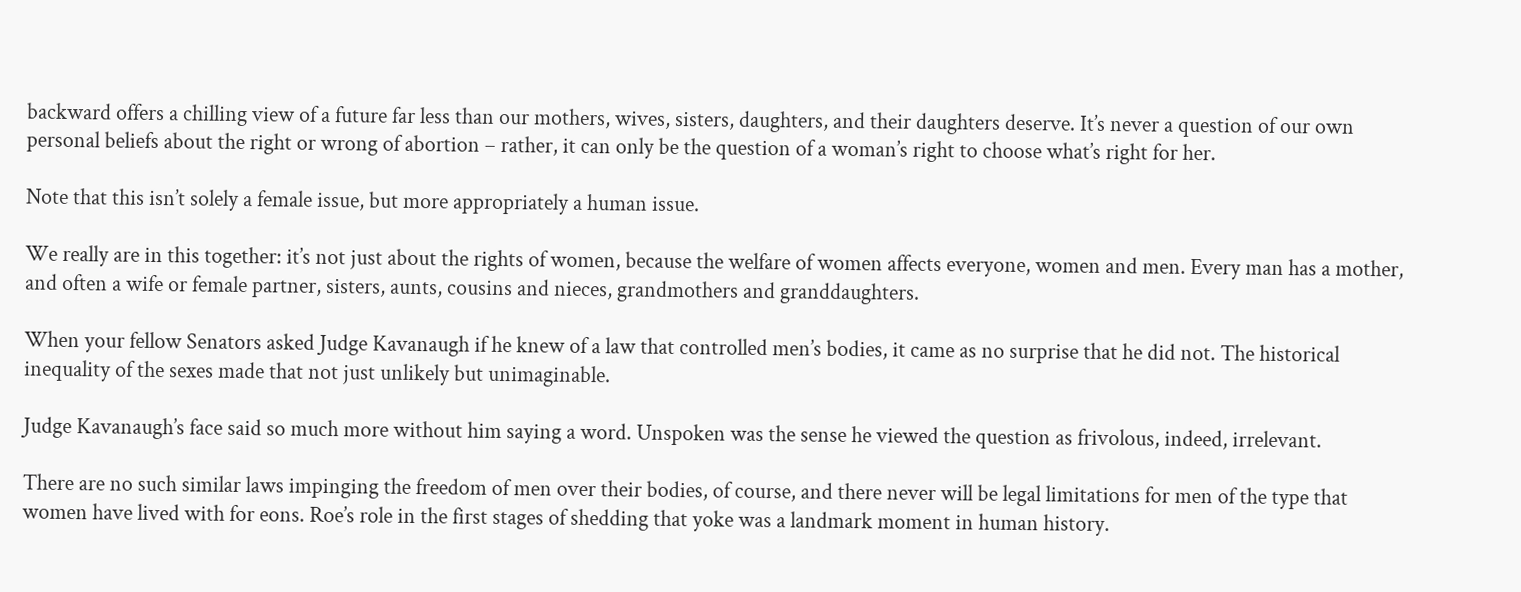backward offers a chilling view of a future far less than our mothers, wives, sisters, daughters, and their daughters deserve. It’s never a question of our own personal beliefs about the right or wrong of abortion – rather, it can only be the question of a woman’s right to choose what’s right for her.

Note that this isn’t solely a female issue, but more appropriately a human issue.

We really are in this together: it’s not just about the rights of women, because the welfare of women affects everyone, women and men. Every man has a mother, and often a wife or female partner, sisters, aunts, cousins and nieces, grandmothers and granddaughters.

When your fellow Senators asked Judge Kavanaugh if he knew of a law that controlled men’s bodies, it came as no surprise that he did not. The historical inequality of the sexes made that not just unlikely but unimaginable.

Judge Kavanaugh’s face said so much more without him saying a word. Unspoken was the sense he viewed the question as frivolous, indeed, irrelevant.

There are no such similar laws impinging the freedom of men over their bodies, of course, and there never will be legal limitations for men of the type that women have lived with for eons. Roe’s role in the first stages of shedding that yoke was a landmark moment in human history.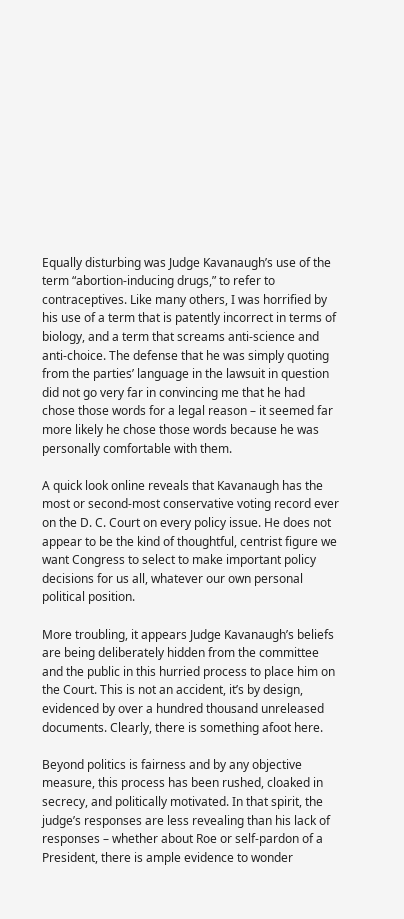Equally disturbing was Judge Kavanaugh’s use of the term “abortion-inducing drugs,” to refer to contraceptives. Like many others, I was horrified by his use of a term that is patently incorrect in terms of biology, and a term that screams anti-science and anti-choice. The defense that he was simply quoting from the parties’ language in the lawsuit in question did not go very far in convincing me that he had chose those words for a legal reason – it seemed far more likely he chose those words because he was personally comfortable with them.

A quick look online reveals that Kavanaugh has the most or second-most conservative voting record ever on the D. C. Court on every policy issue. He does not appear to be the kind of thoughtful, centrist figure we want Congress to select to make important policy decisions for us all, whatever our own personal political position.

More troubling, it appears Judge Kavanaugh’s beliefs are being deliberately hidden from the committee and the public in this hurried process to place him on the Court. This is not an accident, it’s by design, evidenced by over a hundred thousand unreleased documents. Clearly, there is something afoot here.

Beyond politics is fairness and by any objective measure, this process has been rushed, cloaked in secrecy, and politically motivated. In that spirit, the judge’s responses are less revealing than his lack of responses – whether about Roe or self-pardon of a President, there is ample evidence to wonder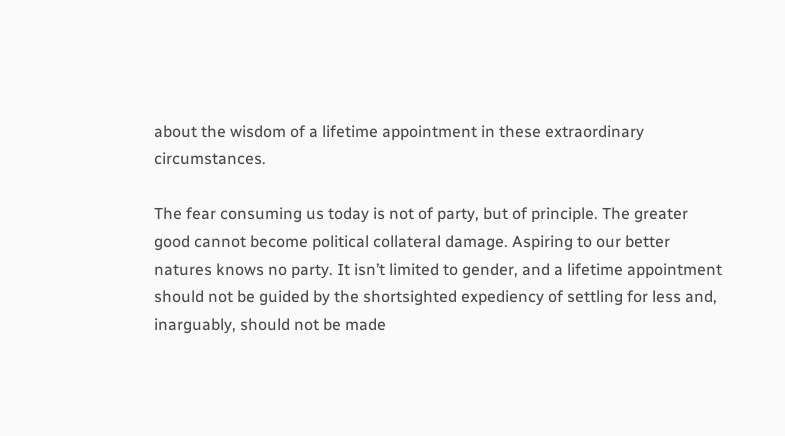about the wisdom of a lifetime appointment in these extraordinary circumstances.

The fear consuming us today is not of party, but of principle. The greater good cannot become political collateral damage. Aspiring to our better natures knows no party. It isn’t limited to gender, and a lifetime appointment should not be guided by the shortsighted expediency of settling for less and, inarguably, should not be made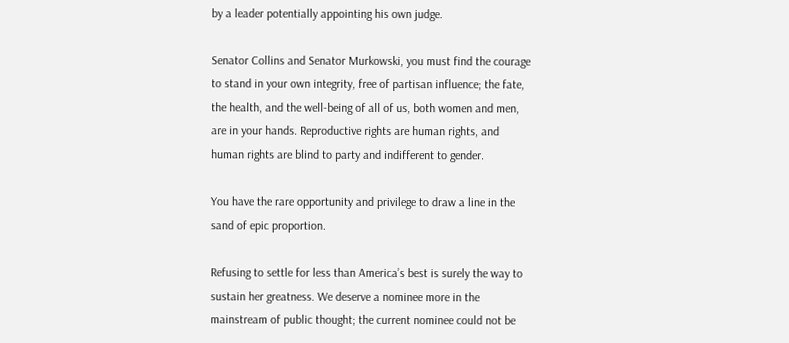by a leader potentially appointing his own judge.

Senator Collins and Senator Murkowski, you must find the courage to stand in your own integrity, free of partisan influence; the fate, the health, and the well-being of all of us, both women and men, are in your hands. Reproductive rights are human rights, and human rights are blind to party and indifferent to gender.

You have the rare opportunity and privilege to draw a line in the sand of epic proportion.

Refusing to settle for less than America’s best is surely the way to sustain her greatness. We deserve a nominee more in the mainstream of public thought; the current nominee could not be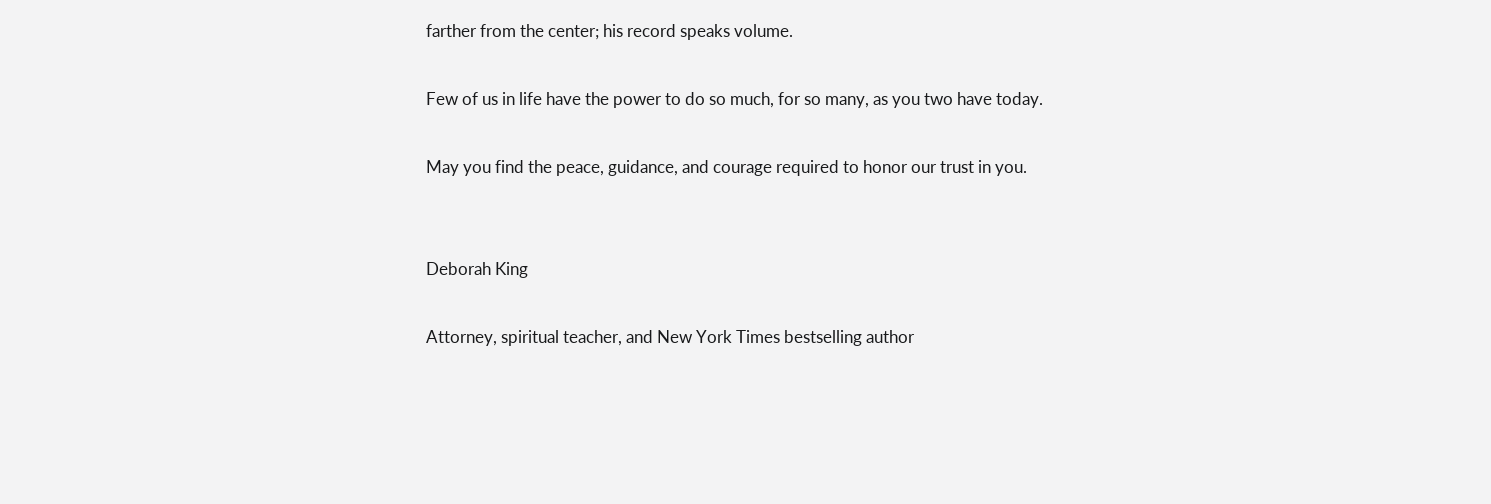farther from the center; his record speaks volume.

Few of us in life have the power to do so much, for so many, as you two have today.

May you find the peace, guidance, and courage required to honor our trust in you.


Deborah King

Attorney, spiritual teacher, and New York Times bestselling author